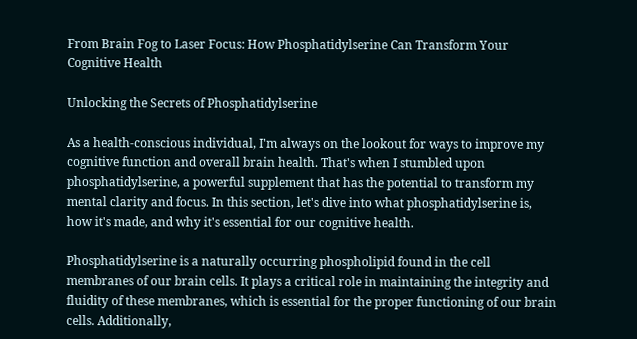From Brain Fog to Laser Focus: How Phosphatidylserine Can Transform Your Cognitive Health

Unlocking the Secrets of Phosphatidylserine

As a health-conscious individual, I'm always on the lookout for ways to improve my cognitive function and overall brain health. That's when I stumbled upon phosphatidylserine, a powerful supplement that has the potential to transform my mental clarity and focus. In this section, let's dive into what phosphatidylserine is, how it's made, and why it's essential for our cognitive health.

Phosphatidylserine is a naturally occurring phospholipid found in the cell membranes of our brain cells. It plays a critical role in maintaining the integrity and fluidity of these membranes, which is essential for the proper functioning of our brain cells. Additionally,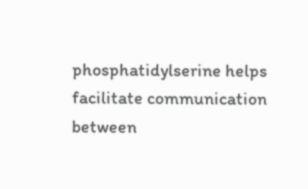phosphatidylserine helps facilitate communication between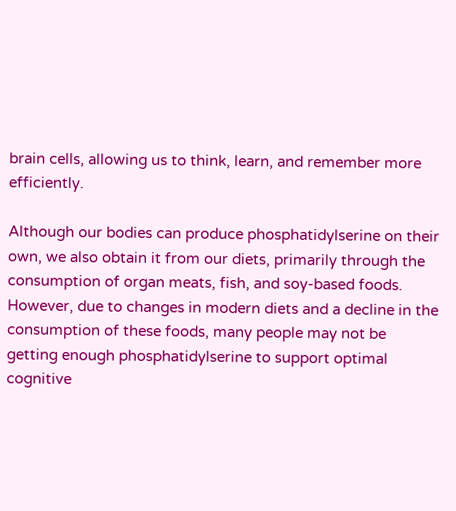brain cells, allowing us to think, learn, and remember more efficiently.

Although our bodies can produce phosphatidylserine on their own, we also obtain it from our diets, primarily through the consumption of organ meats, fish, and soy-based foods. However, due to changes in modern diets and a decline in the consumption of these foods, many people may not be getting enough phosphatidylserine to support optimal cognitive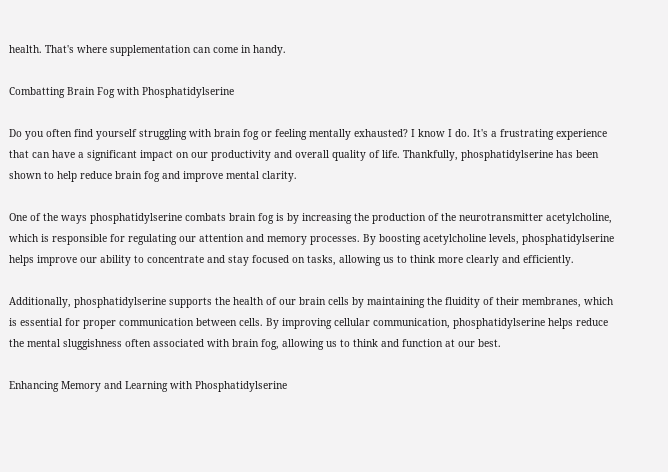health. That's where supplementation can come in handy.

Combatting Brain Fog with Phosphatidylserine

Do you often find yourself struggling with brain fog or feeling mentally exhausted? I know I do. It's a frustrating experience that can have a significant impact on our productivity and overall quality of life. Thankfully, phosphatidylserine has been shown to help reduce brain fog and improve mental clarity.

One of the ways phosphatidylserine combats brain fog is by increasing the production of the neurotransmitter acetylcholine, which is responsible for regulating our attention and memory processes. By boosting acetylcholine levels, phosphatidylserine helps improve our ability to concentrate and stay focused on tasks, allowing us to think more clearly and efficiently.

Additionally, phosphatidylserine supports the health of our brain cells by maintaining the fluidity of their membranes, which is essential for proper communication between cells. By improving cellular communication, phosphatidylserine helps reduce the mental sluggishness often associated with brain fog, allowing us to think and function at our best.

Enhancing Memory and Learning with Phosphatidylserine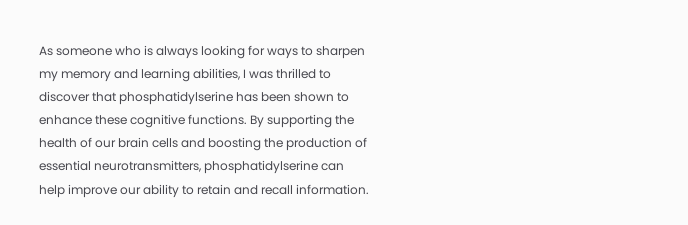As someone who is always looking for ways to sharpen my memory and learning abilities, I was thrilled to discover that phosphatidylserine has been shown to enhance these cognitive functions. By supporting the health of our brain cells and boosting the production of essential neurotransmitters, phosphatidylserine can help improve our ability to retain and recall information.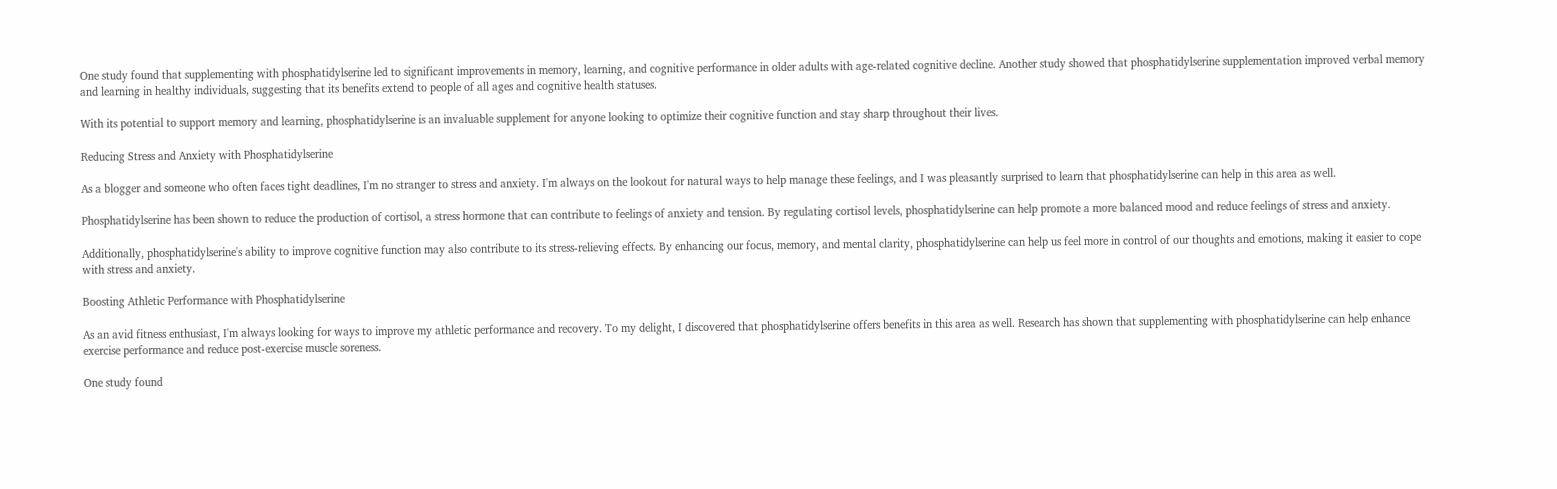One study found that supplementing with phosphatidylserine led to significant improvements in memory, learning, and cognitive performance in older adults with age-related cognitive decline. Another study showed that phosphatidylserine supplementation improved verbal memory and learning in healthy individuals, suggesting that its benefits extend to people of all ages and cognitive health statuses.

With its potential to support memory and learning, phosphatidylserine is an invaluable supplement for anyone looking to optimize their cognitive function and stay sharp throughout their lives.

Reducing Stress and Anxiety with Phosphatidylserine

As a blogger and someone who often faces tight deadlines, I'm no stranger to stress and anxiety. I'm always on the lookout for natural ways to help manage these feelings, and I was pleasantly surprised to learn that phosphatidylserine can help in this area as well.

Phosphatidylserine has been shown to reduce the production of cortisol, a stress hormone that can contribute to feelings of anxiety and tension. By regulating cortisol levels, phosphatidylserine can help promote a more balanced mood and reduce feelings of stress and anxiety.

Additionally, phosphatidylserine's ability to improve cognitive function may also contribute to its stress-relieving effects. By enhancing our focus, memory, and mental clarity, phosphatidylserine can help us feel more in control of our thoughts and emotions, making it easier to cope with stress and anxiety.

Boosting Athletic Performance with Phosphatidylserine

As an avid fitness enthusiast, I'm always looking for ways to improve my athletic performance and recovery. To my delight, I discovered that phosphatidylserine offers benefits in this area as well. Research has shown that supplementing with phosphatidylserine can help enhance exercise performance and reduce post-exercise muscle soreness.

One study found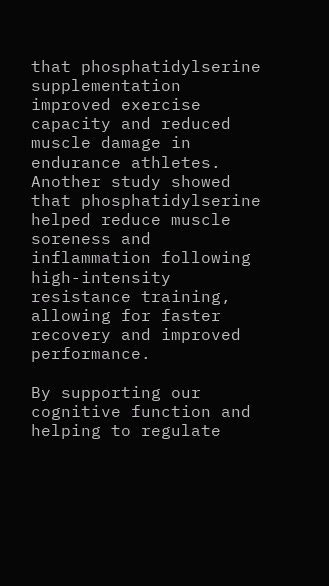that phosphatidylserine supplementation improved exercise capacity and reduced muscle damage in endurance athletes. Another study showed that phosphatidylserine helped reduce muscle soreness and inflammation following high-intensity resistance training, allowing for faster recovery and improved performance.

By supporting our cognitive function and helping to regulate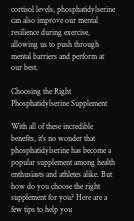cortisol levels, phosphatidylserine can also improve our mental resilience during exercise, allowing us to push through mental barriers and perform at our best.

Choosing the Right Phosphatidylserine Supplement

With all of these incredible benefits, it's no wonder that phosphatidylserine has become a popular supplement among health enthusiasts and athletes alike. But how do you choose the right supplement for you? Here are a few tips to help you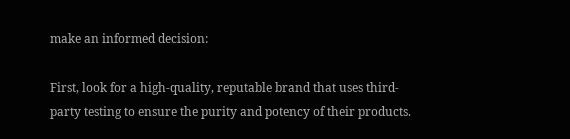make an informed decision:

First, look for a high-quality, reputable brand that uses third-party testing to ensure the purity and potency of their products.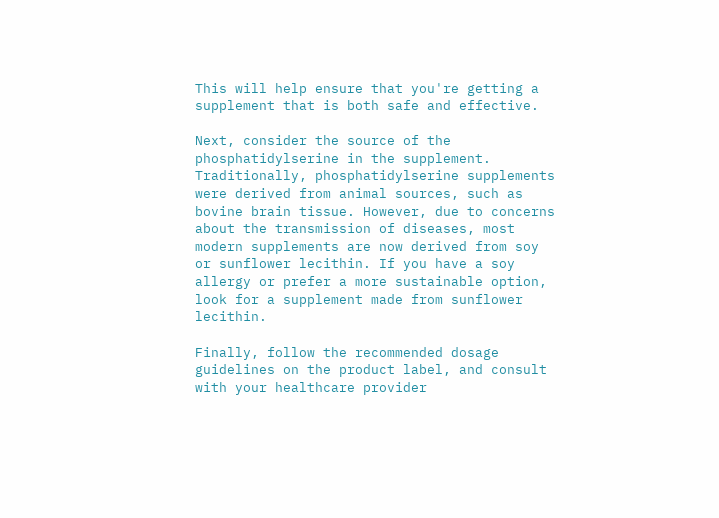This will help ensure that you're getting a supplement that is both safe and effective.

Next, consider the source of the phosphatidylserine in the supplement. Traditionally, phosphatidylserine supplements were derived from animal sources, such as bovine brain tissue. However, due to concerns about the transmission of diseases, most modern supplements are now derived from soy or sunflower lecithin. If you have a soy allergy or prefer a more sustainable option, look for a supplement made from sunflower lecithin.

Finally, follow the recommended dosage guidelines on the product label, and consult with your healthcare provider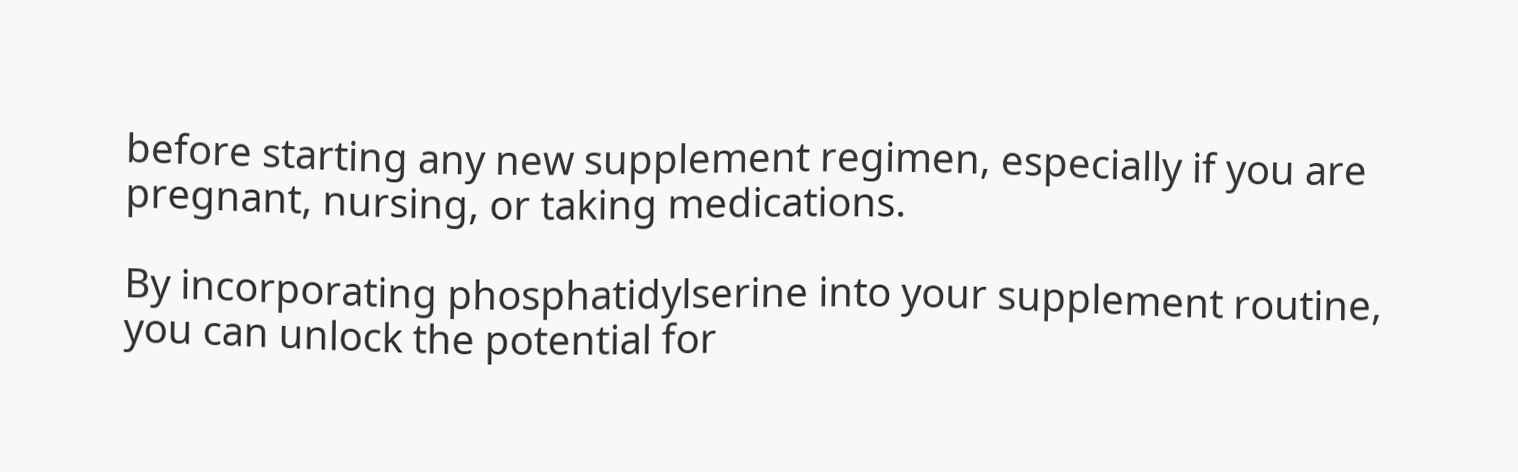before starting any new supplement regimen, especially if you are pregnant, nursing, or taking medications.

By incorporating phosphatidylserine into your supplement routine, you can unlock the potential for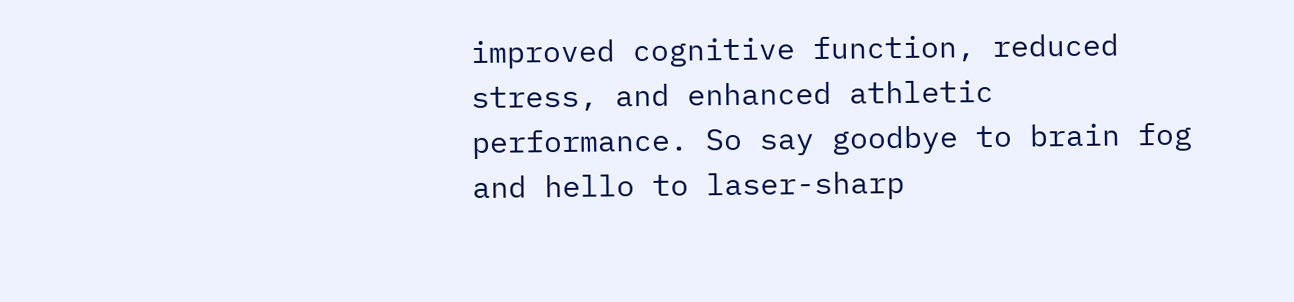improved cognitive function, reduced stress, and enhanced athletic performance. So say goodbye to brain fog and hello to laser-sharp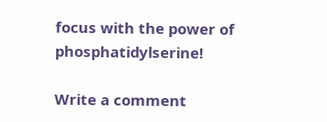focus with the power of phosphatidylserine!

Write a comment